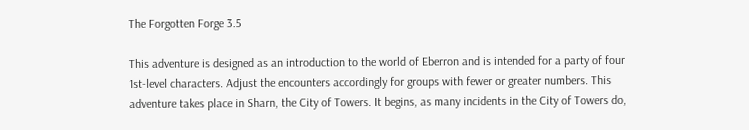The Forgotten Forge 3.5

This adventure is designed as an introduction to the world of Eberron and is intended for a party of four 1st-level characters. Adjust the encounters accordingly for groups with fewer or greater numbers. This adventure takes place in Sharn, the City of Towers. It begins, as many incidents in the City of Towers do,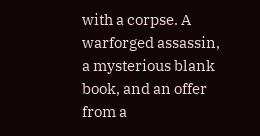with a corpse. A warforged assassin, a mysterious blank book, and an offer from a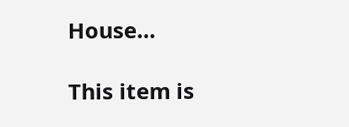House…

This item is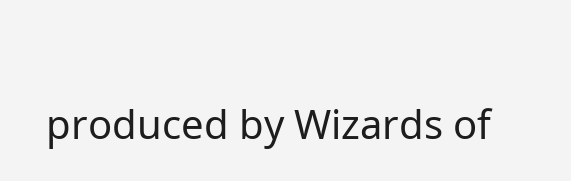produced by Wizards of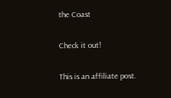the Coast

Check it out!

This is an affiliate post.